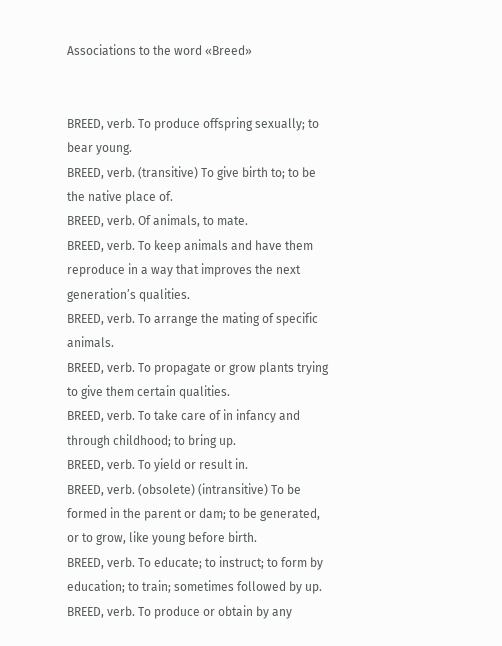Associations to the word «Breed»


BREED, verb. To produce offspring sexually; to bear young.
BREED, verb. (transitive) To give birth to; to be the native place of.
BREED, verb. Of animals, to mate.
BREED, verb. To keep animals and have them reproduce in a way that improves the next generation’s qualities.
BREED, verb. To arrange the mating of specific animals.
BREED, verb. To propagate or grow plants trying to give them certain qualities.
BREED, verb. To take care of in infancy and through childhood; to bring up.
BREED, verb. To yield or result in.
BREED, verb. (obsolete) (intransitive) To be formed in the parent or dam; to be generated, or to grow, like young before birth.
BREED, verb. To educate; to instruct; to form by education; to train; sometimes followed by up.
BREED, verb. To produce or obtain by any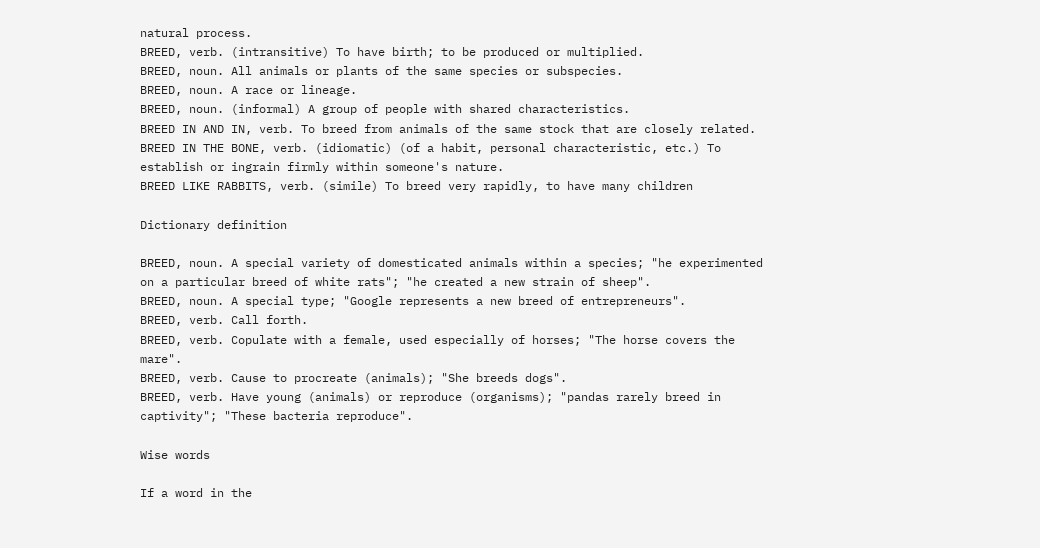natural process.
BREED, verb. (intransitive) To have birth; to be produced or multiplied.
BREED, noun. All animals or plants of the same species or subspecies.
BREED, noun. A race or lineage.
BREED, noun. (informal) A group of people with shared characteristics.
BREED IN AND IN, verb. To breed from animals of the same stock that are closely related.
BREED IN THE BONE, verb. (idiomatic) (of a habit, personal characteristic, etc.) To establish or ingrain firmly within someone's nature.
BREED LIKE RABBITS, verb. (simile) To breed very rapidly, to have many children

Dictionary definition

BREED, noun. A special variety of domesticated animals within a species; "he experimented on a particular breed of white rats"; "he created a new strain of sheep".
BREED, noun. A special type; "Google represents a new breed of entrepreneurs".
BREED, verb. Call forth.
BREED, verb. Copulate with a female, used especially of horses; "The horse covers the mare".
BREED, verb. Cause to procreate (animals); "She breeds dogs".
BREED, verb. Have young (animals) or reproduce (organisms); "pandas rarely breed in captivity"; "These bacteria reproduce".

Wise words

If a word in the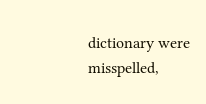dictionary were misspelled,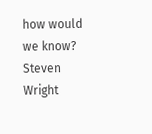how would we know?
Steven Wright